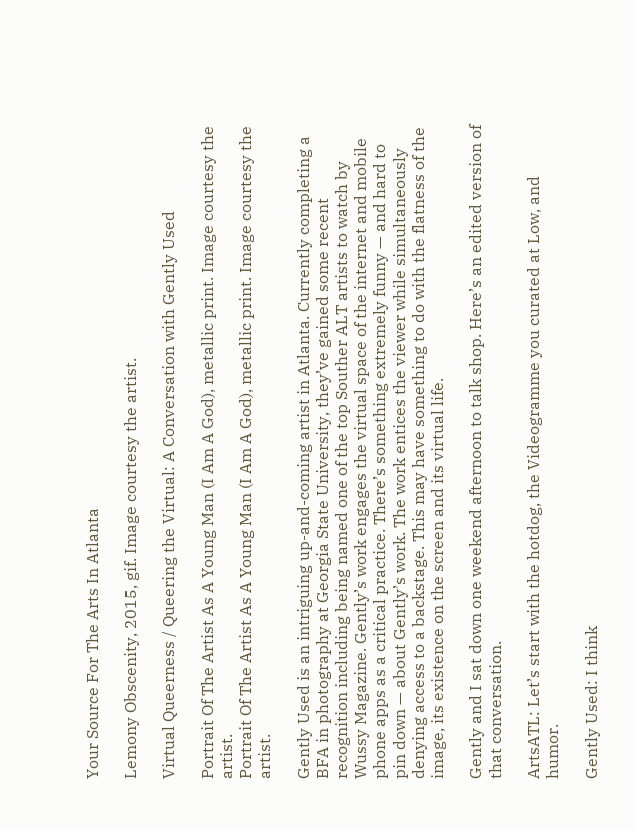Your Source For The Arts In Atlanta

Lemony Obscenity, 2015, gif. Image courtesy the artist.

Virtual Queerness / Queering the Virtual: A Conversation with Gently Used

Portrait Of The Artist As A Young Man (I Am A God), metallic print. Image courtesy the artist.
Portrait Of The Artist As A Young Man (I Am A God), metallic print. Image courtesy the artist.

Gently Used is an intriguing up-and-coming artist in Atlanta. Currently completing a BFA in photography at Georgia State University, they’ve gained some recent recognition including being named one of the top Souther ALT artists to watch by Wussy Magazine. Gently’s work engages the virtual space of the internet and mobile phone apps as a critical practice. There’s something extremely funny — and hard to pin down — about Gently’s work. The work entices the viewer while simultaneously denying access to a backstage. This may have something to do with the flatness of the image, its existence on the screen and its virtual life.

Gently and I sat down one weekend afternoon to talk shop. Here’s an edited version of that conversation.

ArtsATL: Let’s start with the hotdog, the Videogramme you curated at Low, and humor.

Gently Used: I think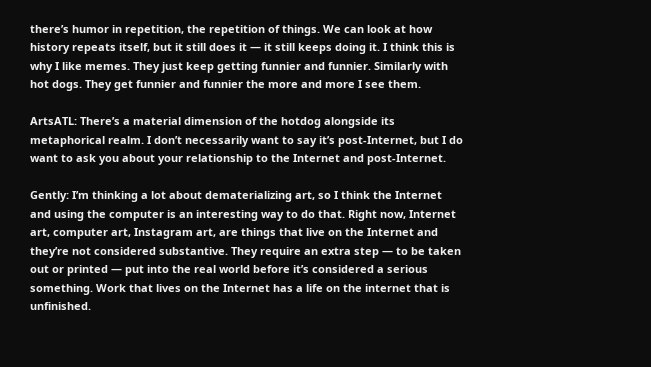there’s humor in repetition, the repetition of things. We can look at how history repeats itself, but it still does it — it still keeps doing it. I think this is why I like memes. They just keep getting funnier and funnier. Similarly with hot dogs. They get funnier and funnier the more and more I see them.

ArtsATL: There’s a material dimension of the hotdog alongside its metaphorical realm. I don’t necessarily want to say it’s post-Internet, but I do want to ask you about your relationship to the Internet and post-Internet.

Gently: I’m thinking a lot about dematerializing art, so I think the Internet and using the computer is an interesting way to do that. Right now, Internet art, computer art, Instagram art, are things that live on the Internet and they’re not considered substantive. They require an extra step — to be taken out or printed — put into the real world before it’s considered a serious something. Work that lives on the Internet has a life on the internet that is unfinished.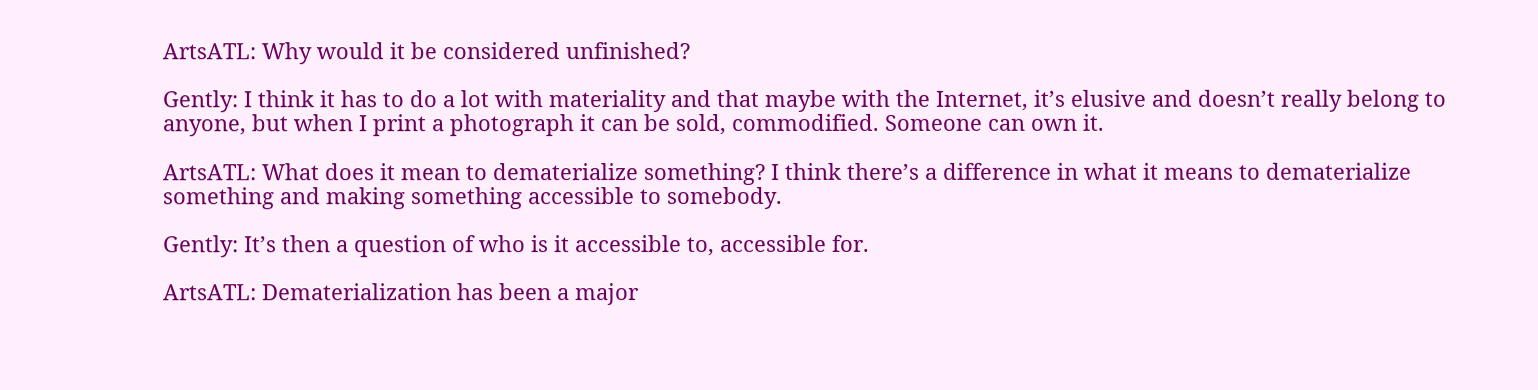ArtsATL: Why would it be considered unfinished?

Gently: I think it has to do a lot with materiality and that maybe with the Internet, it’s elusive and doesn’t really belong to anyone, but when I print a photograph it can be sold, commodified. Someone can own it.

ArtsATL: What does it mean to dematerialize something? I think there’s a difference in what it means to dematerialize something and making something accessible to somebody.

Gently: It’s then a question of who is it accessible to, accessible for.

ArtsATL: Dematerialization has been a major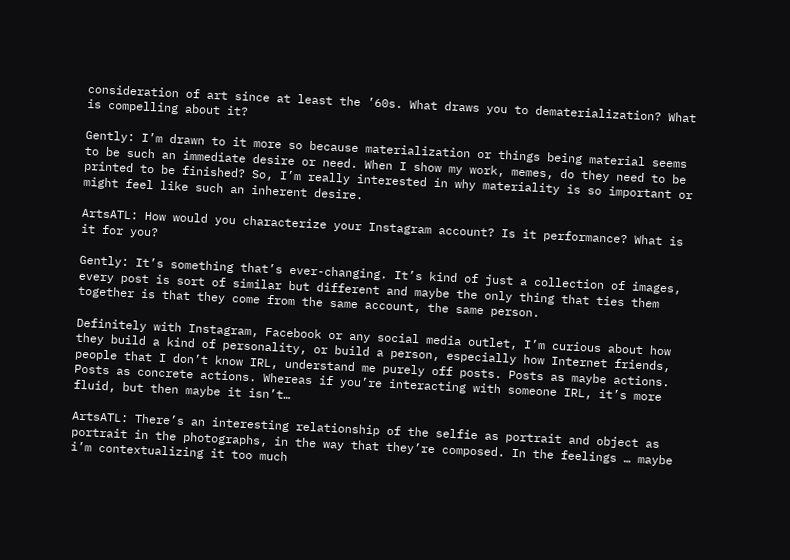consideration of art since at least the ’60s. What draws you to dematerialization? What is compelling about it?

Gently: I’m drawn to it more so because materialization or things being material seems to be such an immediate desire or need. When I show my work, memes, do they need to be printed to be finished? So, I’m really interested in why materiality is so important or might feel like such an inherent desire.

ArtsATL: How would you characterize your Instagram account? Is it performance? What is it for you?

Gently: It’s something that’s ever-changing. It’s kind of just a collection of images, every post is sort of similar but different and maybe the only thing that ties them together is that they come from the same account, the same person.

Definitely with Instagram, Facebook or any social media outlet, I’m curious about how they build a kind of personality, or build a person, especially how Internet friends, people that I don’t know IRL, understand me purely off posts. Posts as maybe actions. Posts as concrete actions. Whereas if you’re interacting with someone IRL, it’s more fluid, but then maybe it isn’t…

ArtsATL: There’s an interesting relationship of the selfie as portrait and object as portrait in the photographs, in the way that they’re composed. In the feelings … maybe i’m contextualizing it too much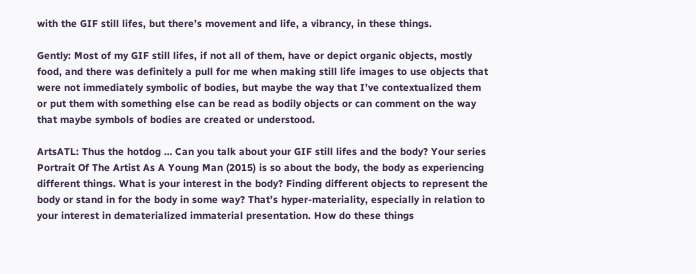with the GIF still lifes, but there’s movement and life, a vibrancy, in these things.

Gently: Most of my GIF still lifes, if not all of them, have or depict organic objects, mostly food, and there was definitely a pull for me when making still life images to use objects that were not immediately symbolic of bodies, but maybe the way that I’ve contextualized them or put them with something else can be read as bodily objects or can comment on the way that maybe symbols of bodies are created or understood.

ArtsATL: Thus the hotdog … Can you talk about your GIF still lifes and the body? Your series Portrait Of The Artist As A Young Man (2015) is so about the body, the body as experiencing different things. What is your interest in the body? Finding different objects to represent the body or stand in for the body in some way? That’s hyper-materiality, especially in relation to your interest in dematerialized immaterial presentation. How do these things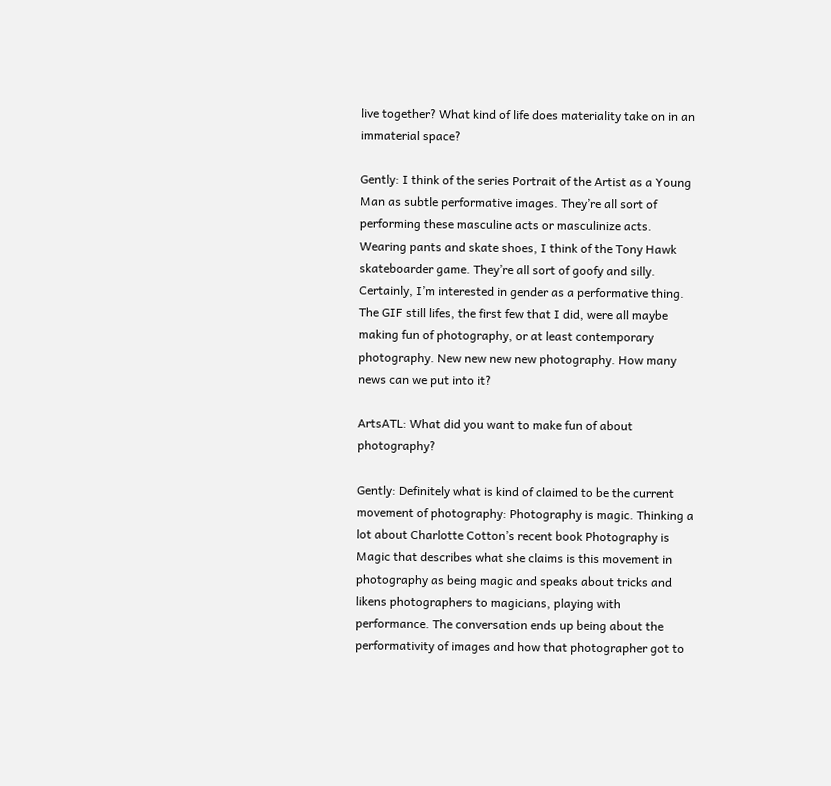live together? What kind of life does materiality take on in an immaterial space?

Gently: I think of the series Portrait of the Artist as a Young Man as subtle performative images. They’re all sort of performing these masculine acts or masculinize acts. Wearing pants and skate shoes, I think of the Tony Hawk skateboarder game. They’re all sort of goofy and silly. Certainly, I’m interested in gender as a performative thing. The GIF still lifes, the first few that I did, were all maybe making fun of photography, or at least contemporary photography. New new new new photography. How many news can we put into it?

ArtsATL: What did you want to make fun of about photography?

Gently: Definitely what is kind of claimed to be the current movement of photography: Photography is magic. Thinking a lot about Charlotte Cotton’s recent book Photography is Magic that describes what she claims is this movement in photography as being magic and speaks about tricks and likens photographers to magicians, playing with performance. The conversation ends up being about the performativity of images and how that photographer got to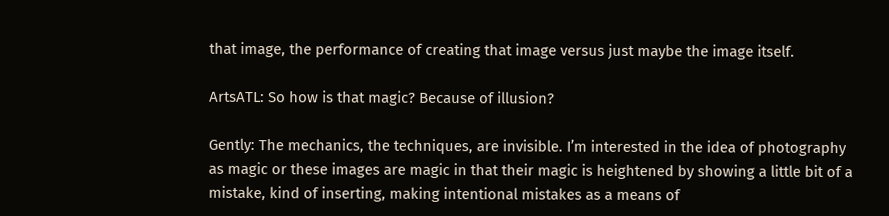that image, the performance of creating that image versus just maybe the image itself.

ArtsATL: So how is that magic? Because of illusion?

Gently: The mechanics, the techniques, are invisible. I’m interested in the idea of photography as magic or these images are magic in that their magic is heightened by showing a little bit of a mistake, kind of inserting, making intentional mistakes as a means of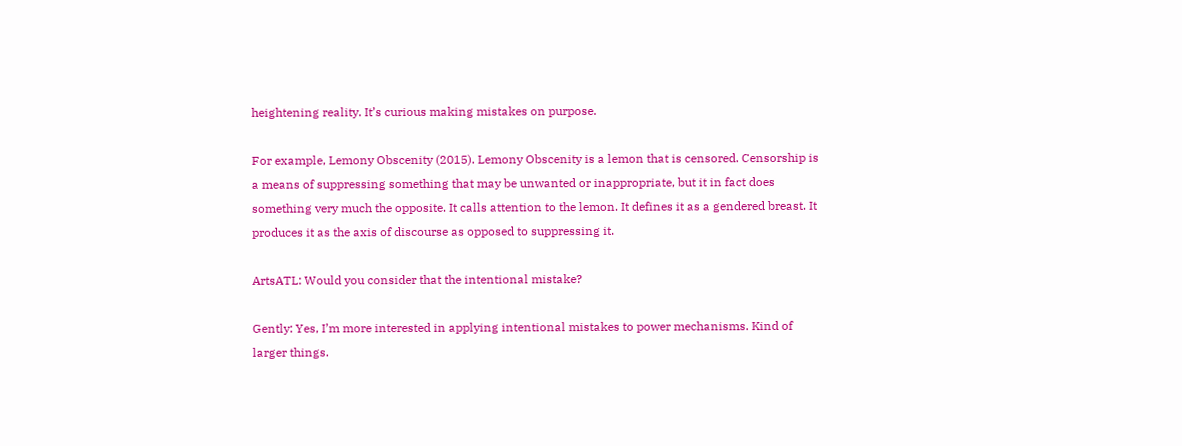heightening reality. It’s curious making mistakes on purpose.

For example, Lemony Obscenity (2015). Lemony Obscenity is a lemon that is censored. Censorship is a means of suppressing something that may be unwanted or inappropriate, but it in fact does something very much the opposite. It calls attention to the lemon. It defines it as a gendered breast. It produces it as the axis of discourse as opposed to suppressing it.

ArtsATL: Would you consider that the intentional mistake?

Gently: Yes, I’m more interested in applying intentional mistakes to power mechanisms. Kind of larger things.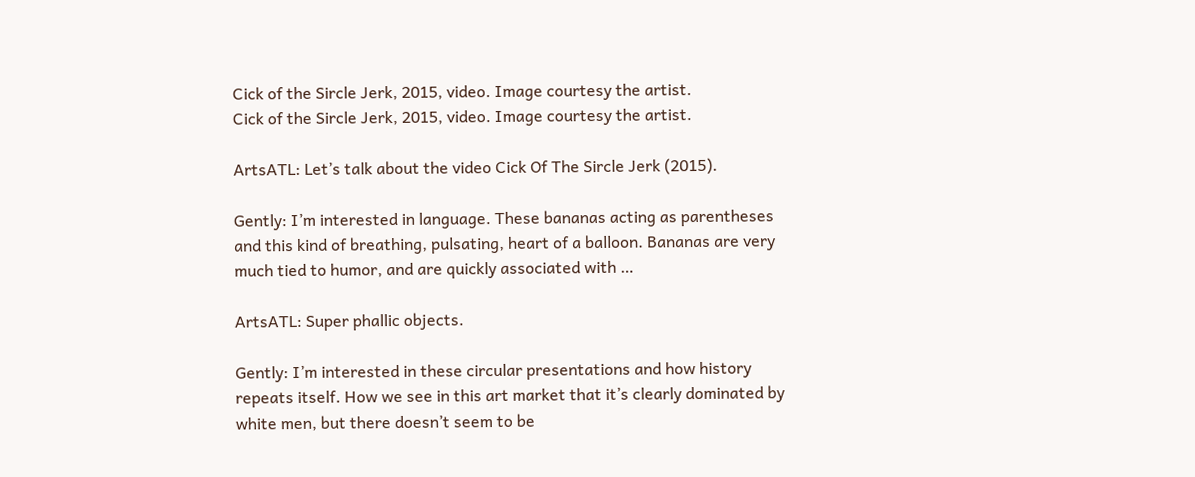Cick of the Sircle Jerk, 2015, video. Image courtesy the artist.
Cick of the Sircle Jerk, 2015, video. Image courtesy the artist.

ArtsATL: Let’s talk about the video Cick Of The Sircle Jerk (2015).

Gently: I’m interested in language. These bananas acting as parentheses and this kind of breathing, pulsating, heart of a balloon. Bananas are very much tied to humor, and are quickly associated with …

ArtsATL: Super phallic objects.

Gently: I’m interested in these circular presentations and how history repeats itself. How we see in this art market that it’s clearly dominated by white men, but there doesn’t seem to be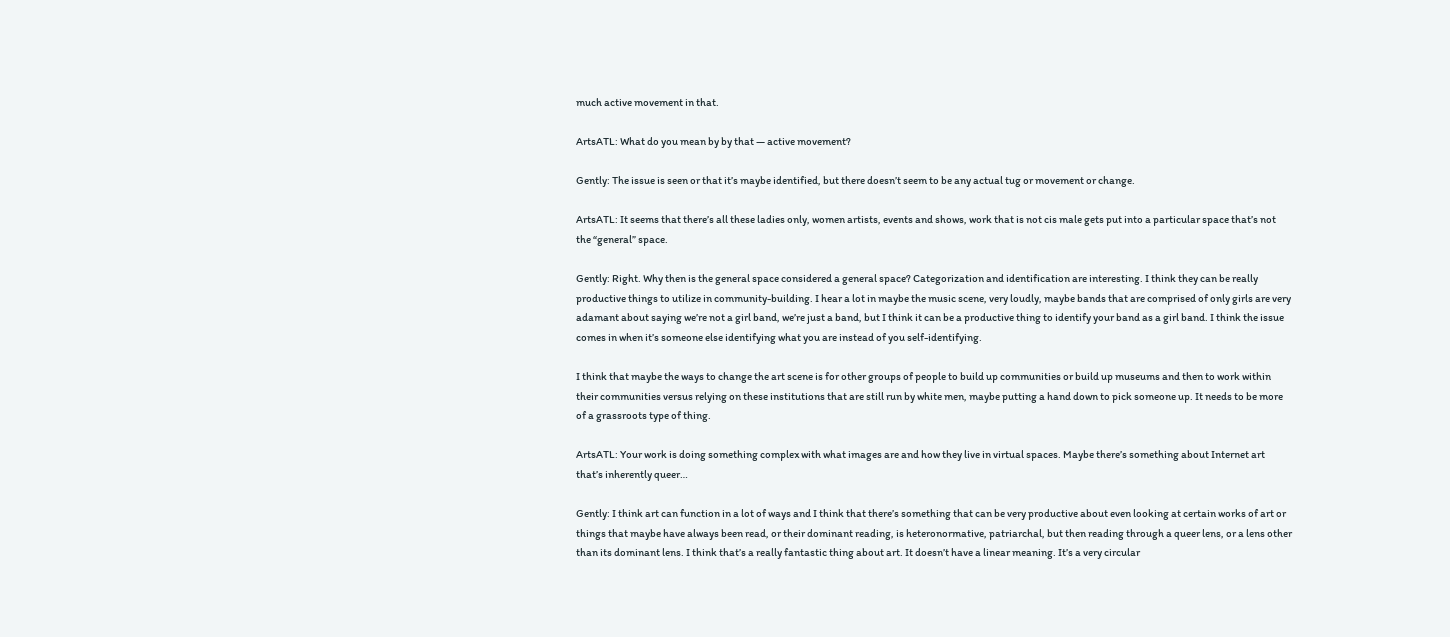much active movement in that.

ArtsATL: What do you mean by by that — active movement?

Gently: The issue is seen or that it’s maybe identified, but there doesn’t seem to be any actual tug or movement or change.

ArtsATL: It seems that there’s all these ladies only, women artists, events and shows, work that is not cis male gets put into a particular space that’s not the “general” space.

Gently: Right. Why then is the general space considered a general space? Categorization and identification are interesting. I think they can be really productive things to utilize in community-building. I hear a lot in maybe the music scene, very loudly, maybe bands that are comprised of only girls are very adamant about saying we’re not a girl band, we’re just a band, but I think it can be a productive thing to identify your band as a girl band. I think the issue comes in when it’s someone else identifying what you are instead of you self-identifying.

I think that maybe the ways to change the art scene is for other groups of people to build up communities or build up museums and then to work within their communities versus relying on these institutions that are still run by white men, maybe putting a hand down to pick someone up. It needs to be more of a grassroots type of thing.

ArtsATL: Your work is doing something complex with what images are and how they live in virtual spaces. Maybe there’s something about Internet art that’s inherently queer…

Gently: I think art can function in a lot of ways and I think that there’s something that can be very productive about even looking at certain works of art or things that maybe have always been read, or their dominant reading, is heteronormative, patriarchal, but then reading through a queer lens, or a lens other than its dominant lens. I think that’s a really fantastic thing about art. It doesn’t have a linear meaning. It’s a very circular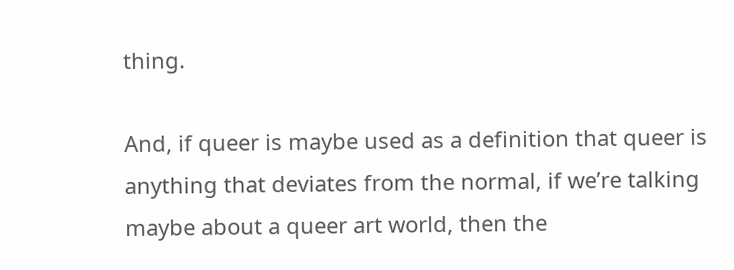thing.

And, if queer is maybe used as a definition that queer is anything that deviates from the normal, if we’re talking maybe about a queer art world, then the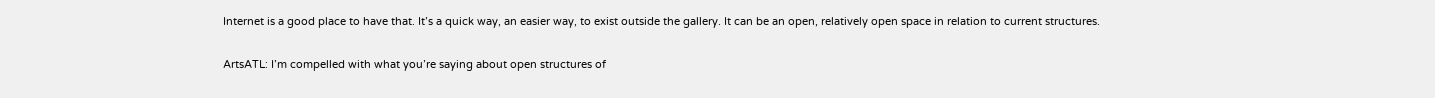Internet is a good place to have that. It’s a quick way, an easier way, to exist outside the gallery. It can be an open, relatively open space in relation to current structures.

ArtsATL: I’m compelled with what you’re saying about open structures of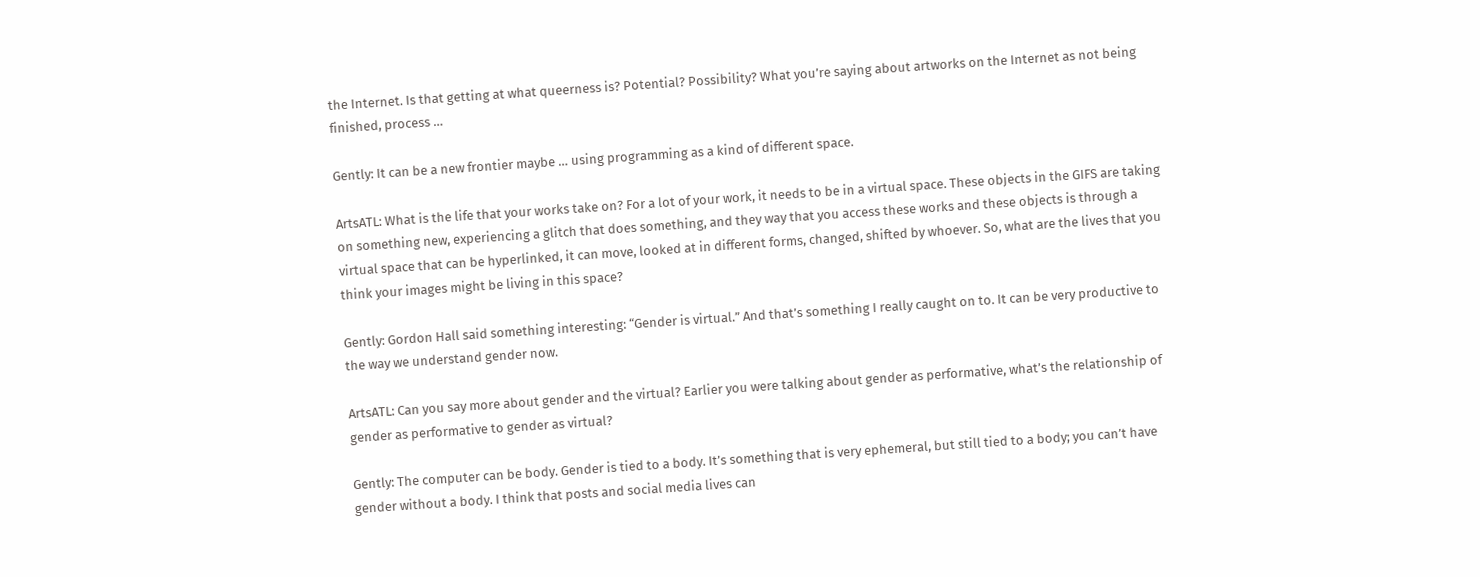the Internet. Is that getting at what queerness is? Potential? Possibility? What you’re saying about artworks on the Internet as not being finished, process …

Gently: It can be a new frontier maybe … using programming as a kind of different space.

ArtsATL: What is the life that your works take on? For a lot of your work, it needs to be in a virtual space. These objects in the GIFS are taking on something new, experiencing a glitch that does something, and they way that you access these works and these objects is through a virtual space that can be hyperlinked, it can move, looked at in different forms, changed, shifted by whoever. So, what are the lives that you think your images might be living in this space?

Gently: Gordon Hall said something interesting: “Gender is virtual.” And that’s something I really caught on to. It can be very productive to the way we understand gender now.

ArtsATL: Can you say more about gender and the virtual? Earlier you were talking about gender as performative, what’s the relationship of gender as performative to gender as virtual?

Gently: The computer can be body. Gender is tied to a body. It’s something that is very ephemeral, but still tied to a body; you can’t have gender without a body. I think that posts and social media lives can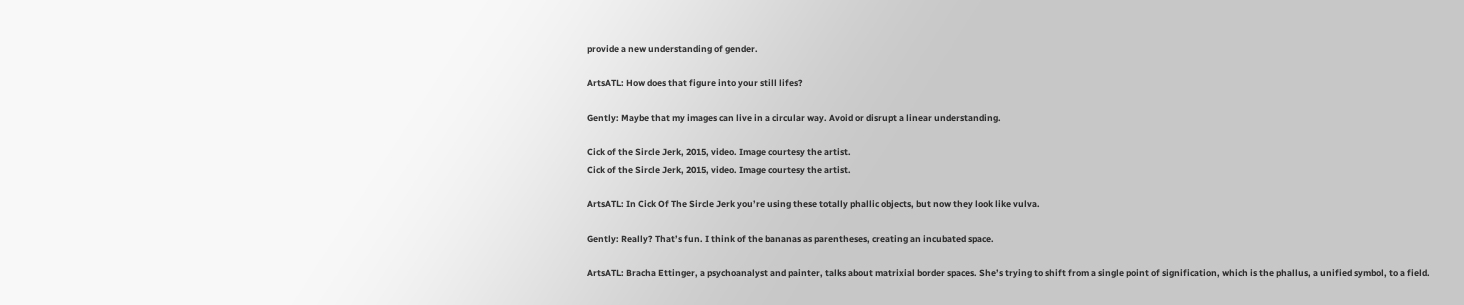provide a new understanding of gender.

ArtsATL: How does that figure into your still lifes?

Gently: Maybe that my images can live in a circular way. Avoid or disrupt a linear understanding.

Cick of the Sircle Jerk, 2015, video. Image courtesy the artist.
Cick of the Sircle Jerk, 2015, video. Image courtesy the artist.

ArtsATL: In Cick Of The Sircle Jerk you’re using these totally phallic objects, but now they look like vulva.

Gently: Really? That’s fun. I think of the bananas as parentheses, creating an incubated space.

ArtsATL: Bracha Ettinger, a psychoanalyst and painter, talks about matrixial border spaces. She’s trying to shift from a single point of signification, which is the phallus, a unified symbol, to a field.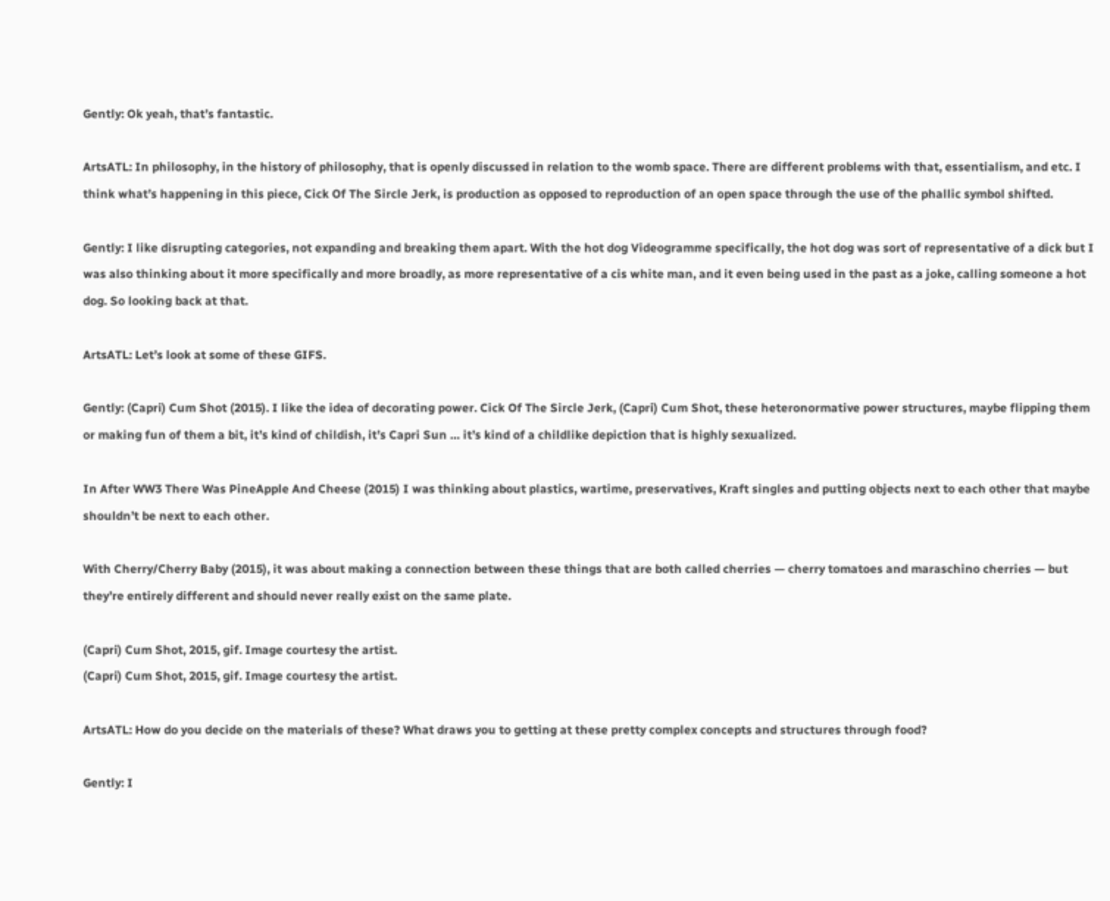Gently: Ok yeah, that’s fantastic.

ArtsATL: In philosophy, in the history of philosophy, that is openly discussed in relation to the womb space. There are different problems with that, essentialism, and etc. I think what’s happening in this piece, Cick Of The Sircle Jerk, is production as opposed to reproduction of an open space through the use of the phallic symbol shifted.

Gently: I like disrupting categories, not expanding and breaking them apart. With the hot dog Videogramme specifically, the hot dog was sort of representative of a dick but I was also thinking about it more specifically and more broadly, as more representative of a cis white man, and it even being used in the past as a joke, calling someone a hot dog. So looking back at that.

ArtsATL: Let’s look at some of these GIFS.

Gently: (Capri) Cum Shot (2015). I like the idea of decorating power. Cick Of The Sircle Jerk, (Capri) Cum Shot, these heteronormative power structures, maybe flipping them or making fun of them a bit, it’s kind of childish, it’s Capri Sun … it’s kind of a childlike depiction that is highly sexualized.

In After WW3 There Was PineApple And Cheese (2015) I was thinking about plastics, wartime, preservatives, Kraft singles and putting objects next to each other that maybe shouldn’t be next to each other.

With Cherry/Cherry Baby (2015), it was about making a connection between these things that are both called cherries — cherry tomatoes and maraschino cherries — but they’re entirely different and should never really exist on the same plate.

(Capri) Cum Shot, 2015, gif. Image courtesy the artist.
(Capri) Cum Shot, 2015, gif. Image courtesy the artist.

ArtsATL: How do you decide on the materials of these? What draws you to getting at these pretty complex concepts and structures through food?

Gently: I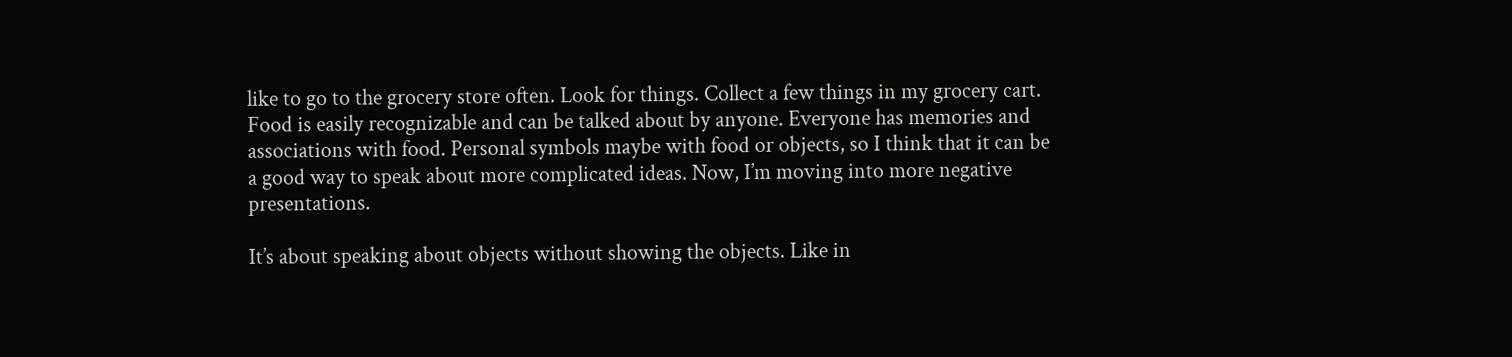like to go to the grocery store often. Look for things. Collect a few things in my grocery cart. Food is easily recognizable and can be talked about by anyone. Everyone has memories and associations with food. Personal symbols maybe with food or objects, so I think that it can be a good way to speak about more complicated ideas. Now, I’m moving into more negative presentations.

It’s about speaking about objects without showing the objects. Like in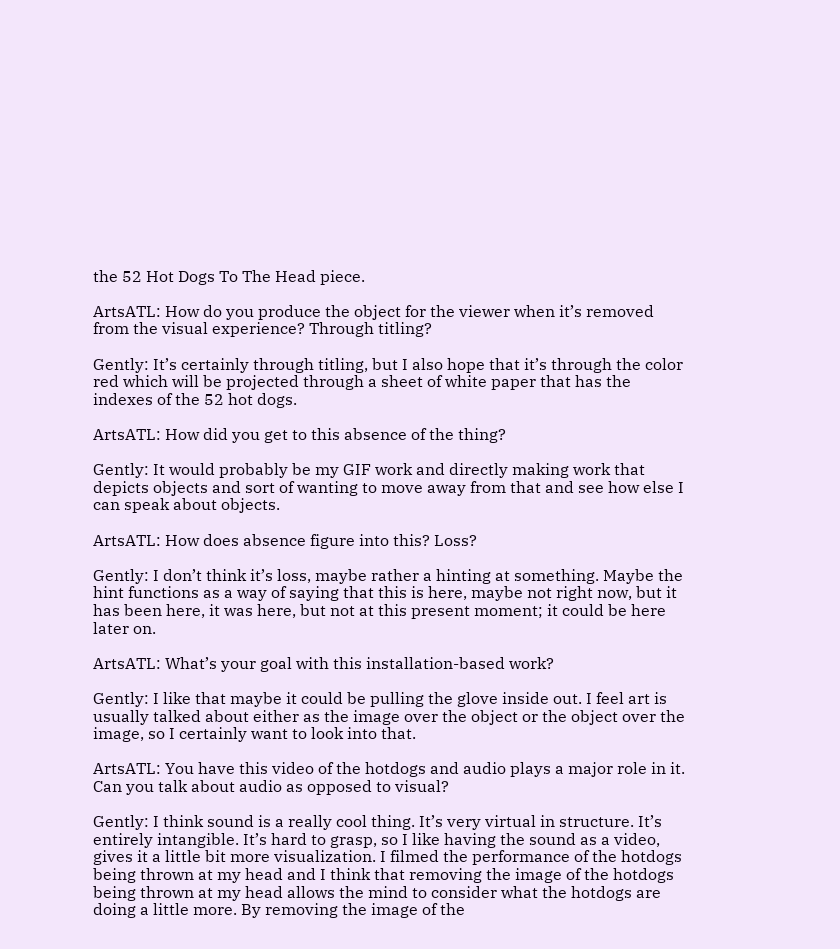the 52 Hot Dogs To The Head piece.

ArtsATL: How do you produce the object for the viewer when it’s removed from the visual experience? Through titling?

Gently: It’s certainly through titling, but I also hope that it’s through the color red which will be projected through a sheet of white paper that has the indexes of the 52 hot dogs.

ArtsATL: How did you get to this absence of the thing?

Gently: It would probably be my GIF work and directly making work that depicts objects and sort of wanting to move away from that and see how else I can speak about objects.

ArtsATL: How does absence figure into this? Loss?

Gently: I don’t think it’s loss, maybe rather a hinting at something. Maybe the hint functions as a way of saying that this is here, maybe not right now, but it has been here, it was here, but not at this present moment; it could be here later on.

ArtsATL: What’s your goal with this installation-based work?

Gently: I like that maybe it could be pulling the glove inside out. I feel art is usually talked about either as the image over the object or the object over the image, so I certainly want to look into that.

ArtsATL: You have this video of the hotdogs and audio plays a major role in it. Can you talk about audio as opposed to visual?

Gently: I think sound is a really cool thing. It’s very virtual in structure. It’s entirely intangible. It’s hard to grasp, so I like having the sound as a video, gives it a little bit more visualization. I filmed the performance of the hotdogs being thrown at my head and I think that removing the image of the hotdogs being thrown at my head allows the mind to consider what the hotdogs are doing a little more. By removing the image of the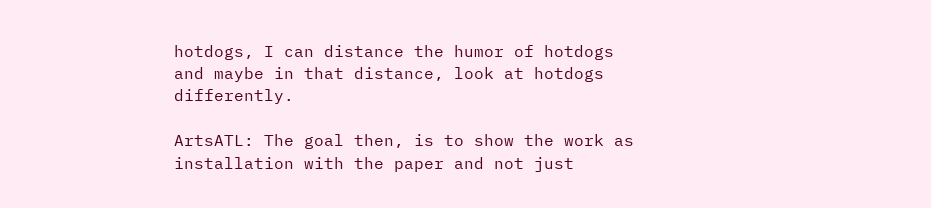hotdogs, I can distance the humor of hotdogs and maybe in that distance, look at hotdogs differently.

ArtsATL: The goal then, is to show the work as installation with the paper and not just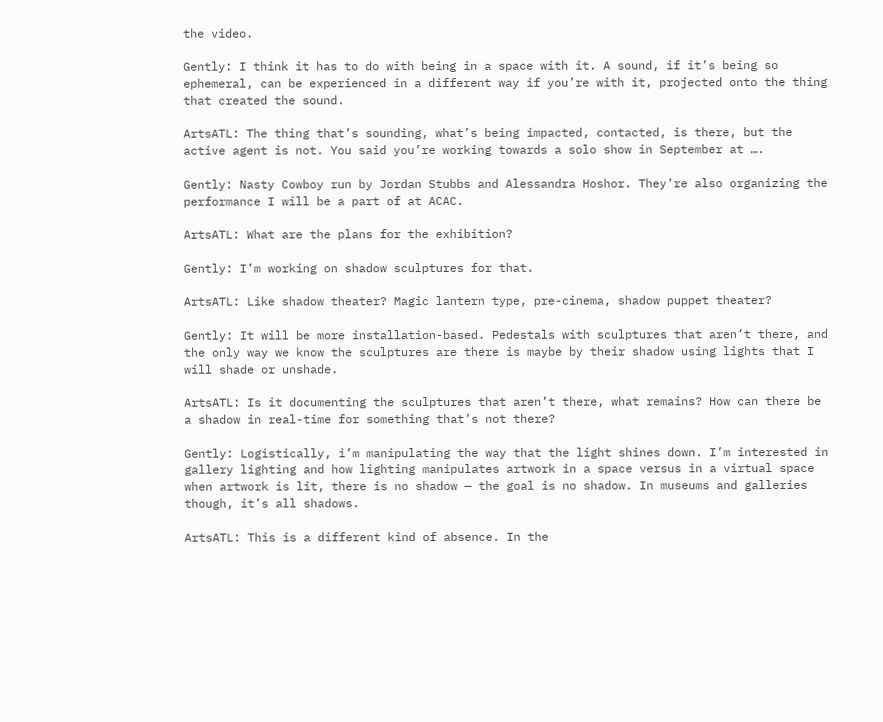the video.

Gently: I think it has to do with being in a space with it. A sound, if it’s being so ephemeral, can be experienced in a different way if you’re with it, projected onto the thing that created the sound.

ArtsATL: The thing that’s sounding, what’s being impacted, contacted, is there, but the active agent is not. You said you’re working towards a solo show in September at ….

Gently: Nasty Cowboy run by Jordan Stubbs and Alessandra Hoshor. They’re also organizing the performance I will be a part of at ACAC.

ArtsATL: What are the plans for the exhibition?

Gently: I’m working on shadow sculptures for that.

ArtsATL: Like shadow theater? Magic lantern type, pre-cinema, shadow puppet theater?

Gently: It will be more installation-based. Pedestals with sculptures that aren’t there, and the only way we know the sculptures are there is maybe by their shadow using lights that I will shade or unshade.

ArtsATL: Is it documenting the sculptures that aren’t there, what remains? How can there be a shadow in real-time for something that’s not there?

Gently: Logistically, i’m manipulating the way that the light shines down. I’m interested in gallery lighting and how lighting manipulates artwork in a space versus in a virtual space when artwork is lit, there is no shadow — the goal is no shadow. In museums and galleries though, it’s all shadows.

ArtsATL: This is a different kind of absence. In the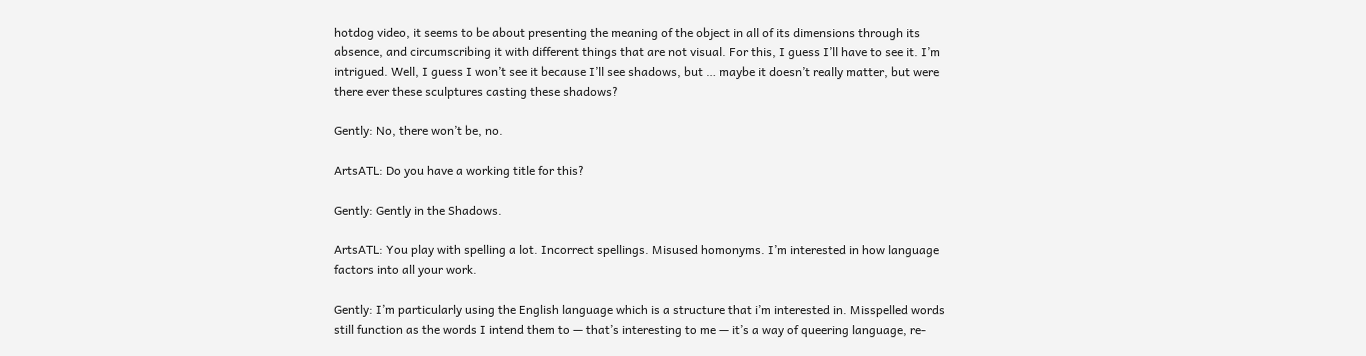hotdog video, it seems to be about presenting the meaning of the object in all of its dimensions through its absence, and circumscribing it with different things that are not visual. For this, I guess I’ll have to see it. I’m intrigued. Well, I guess I won’t see it because I’ll see shadows, but … maybe it doesn’t really matter, but were there ever these sculptures casting these shadows?

Gently: No, there won’t be, no.

ArtsATL: Do you have a working title for this?

Gently: Gently in the Shadows.

ArtsATL: You play with spelling a lot. Incorrect spellings. Misused homonyms. I’m interested in how language factors into all your work.

Gently: I’m particularly using the English language which is a structure that i’m interested in. Misspelled words still function as the words I intend them to — that’s interesting to me — it’s a way of queering language, re-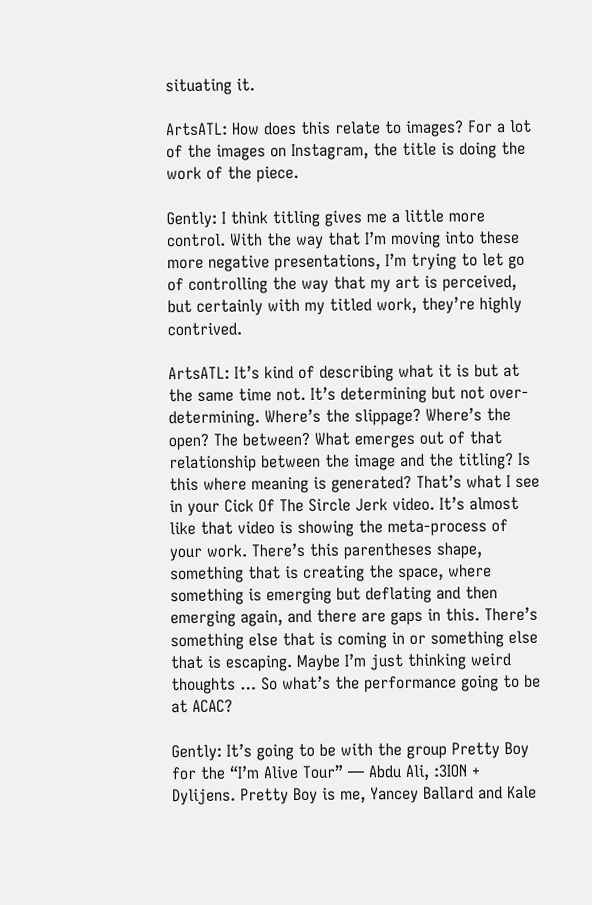situating it.

ArtsATL: How does this relate to images? For a lot of the images on Instagram, the title is doing the work of the piece.

Gently: I think titling gives me a little more control. With the way that I’m moving into these more negative presentations, I’m trying to let go of controlling the way that my art is perceived, but certainly with my titled work, they’re highly contrived.

ArtsATL: It’s kind of describing what it is but at the same time not. It’s determining but not over-determining. Where’s the slippage? Where’s the open? The between? What emerges out of that relationship between the image and the titling? Is this where meaning is generated? That’s what I see in your Cick Of The Sircle Jerk video. It’s almost like that video is showing the meta-process of your work. There’s this parentheses shape, something that is creating the space, where something is emerging but deflating and then emerging again, and there are gaps in this. There’s something else that is coming in or something else that is escaping. Maybe I’m just thinking weird thoughts … So what’s the performance going to be at ACAC?

Gently: It’s going to be with the group Pretty Boy for the “I’m Alive Tour” — Abdu Ali, :3ION + Dylijens. Pretty Boy is me, Yancey Ballard and Kale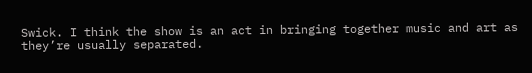Swick. I think the show is an act in bringing together music and art as they’re usually separated.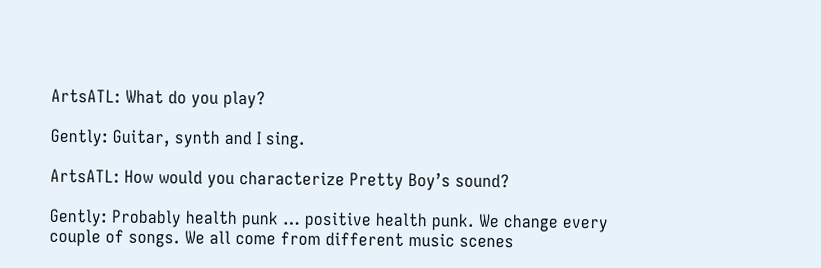ArtsATL: What do you play?

Gently: Guitar, synth and I sing.

ArtsATL: How would you characterize Pretty Boy’s sound?

Gently: Probably health punk … positive health punk. We change every couple of songs. We all come from different music scenes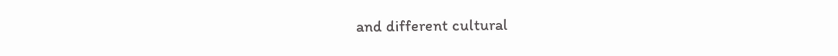and different cultural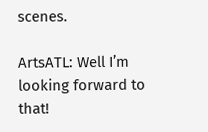scenes.

ArtsATL: Well I’m looking forward to that!